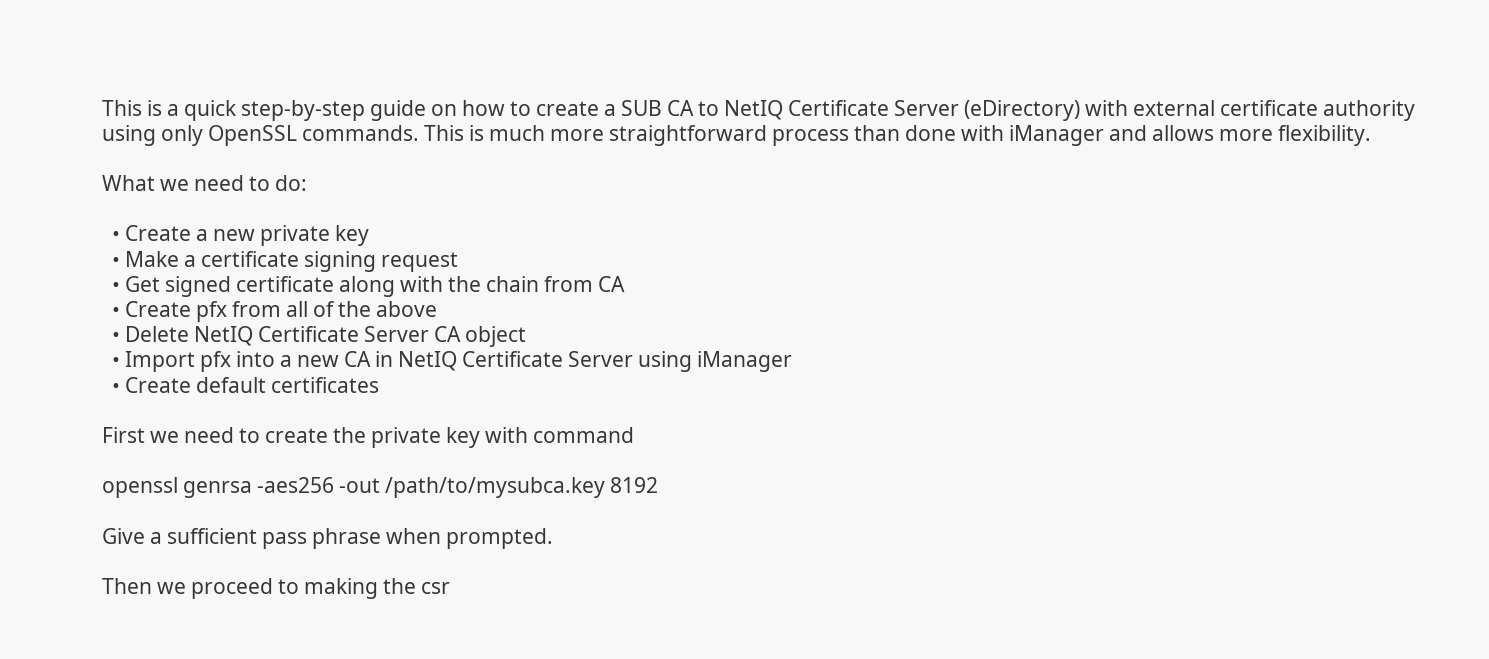This is a quick step-by-step guide on how to create a SUB CA to NetIQ Certificate Server (eDirectory) with external certificate authority using only OpenSSL commands. This is much more straightforward process than done with iManager and allows more flexibility.

What we need to do:

  • Create a new private key
  • Make a certificate signing request
  • Get signed certificate along with the chain from CA
  • Create pfx from all of the above
  • Delete NetIQ Certificate Server CA object
  • Import pfx into a new CA in NetIQ Certificate Server using iManager
  • Create default certificates

First we need to create the private key with command

openssl genrsa -aes256 -out /path/to/mysubca.key 8192

Give a sufficient pass phrase when prompted.

Then we proceed to making the csr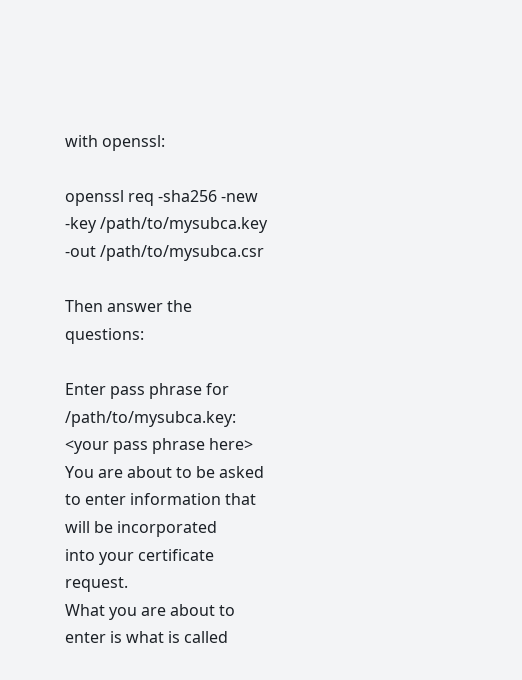with openssl:

openssl req -sha256 -new -key /path/to/mysubca.key -out /path/to/mysubca.csr

Then answer the questions:

Enter pass phrase for /path/to/mysubca.key: <your pass phrase here>
You are about to be asked to enter information that will be incorporated
into your certificate request.
What you are about to enter is what is called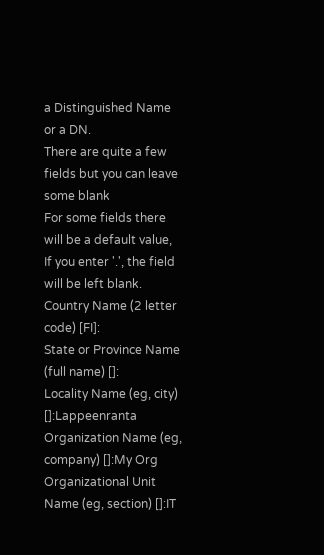a Distinguished Name or a DN.
There are quite a few fields but you can leave some blank
For some fields there will be a default value,
If you enter '.', the field will be left blank.
Country Name (2 letter code) [FI]:
State or Province Name (full name) []:
Locality Name (eg, city) []:Lappeenranta
Organization Name (eg, company) []:My Org
Organizational Unit Name (eg, section) []:IT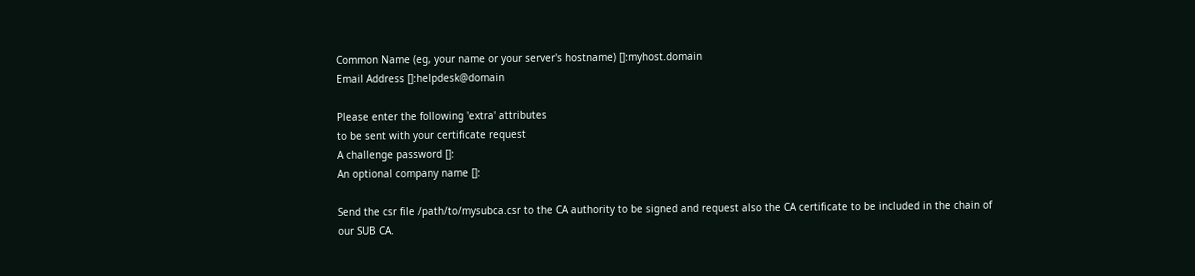Common Name (eg, your name or your server's hostname) []:myhost.domain
Email Address []:helpdesk@domain

Please enter the following 'extra' attributes
to be sent with your certificate request
A challenge password []:
An optional company name []:

Send the csr file /path/to/mysubca.csr to the CA authority to be signed and request also the CA certificate to be included in the chain of our SUB CA.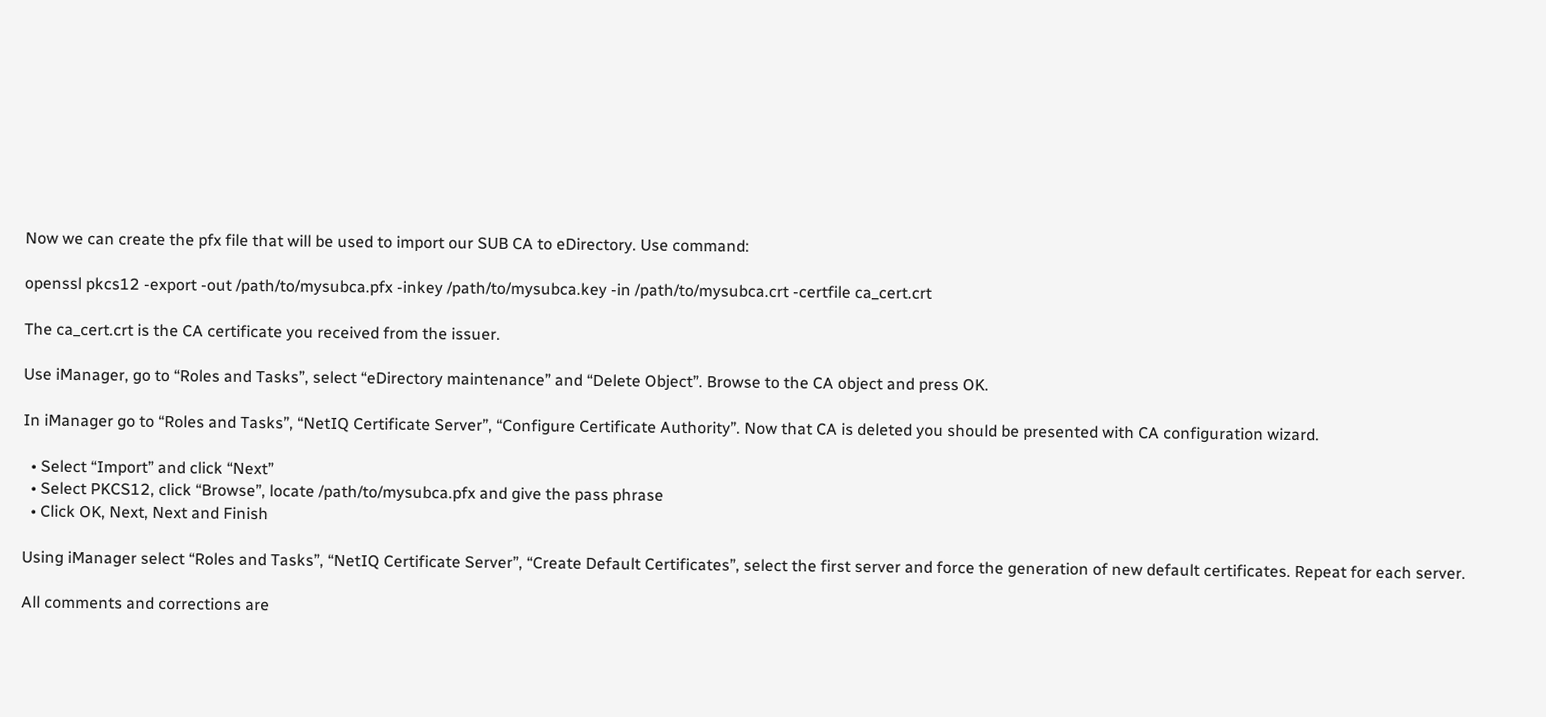Now we can create the pfx file that will be used to import our SUB CA to eDirectory. Use command:

openssl pkcs12 -export -out /path/to/mysubca.pfx -inkey /path/to/mysubca.key -in /path/to/mysubca.crt -certfile ca_cert.crt

The ca_cert.crt is the CA certificate you received from the issuer.

Use iManager, go to “Roles and Tasks”, select “eDirectory maintenance” and “Delete Object”. Browse to the CA object and press OK.

In iManager go to “Roles and Tasks”, “NetIQ Certificate Server”, “Configure Certificate Authority”. Now that CA is deleted you should be presented with CA configuration wizard.

  • Select “Import” and click “Next”
  • Select PKCS12, click “Browse”, locate /path/to/mysubca.pfx and give the pass phrase
  • Click OK, Next, Next and Finish

Using iManager select “Roles and Tasks”, “NetIQ Certificate Server”, “Create Default Certificates”, select the first server and force the generation of new default certificates. Repeat for each server.

All comments and corrections are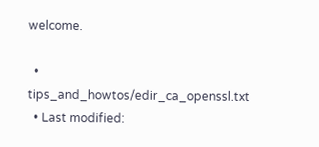welcome.

  • tips_and_howtos/edir_ca_openssl.txt
  • Last modified: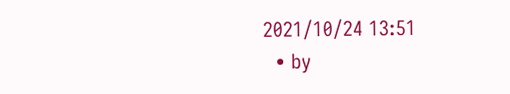2021/10/24 13:51
  • by